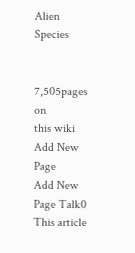Alien Species


7,505pages on
this wiki
Add New Page
Add New Page Talk0
This article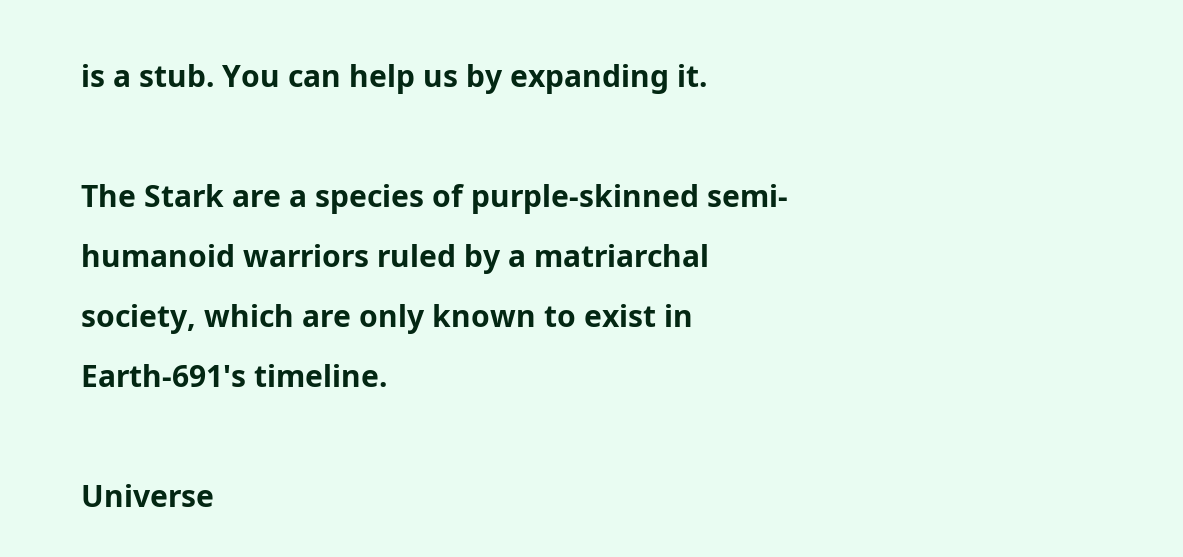is a stub. You can help us by expanding it.

The Stark are a species of purple-skinned semi-humanoid warriors ruled by a matriarchal society, which are only known to exist in Earth-691's timeline.

Universe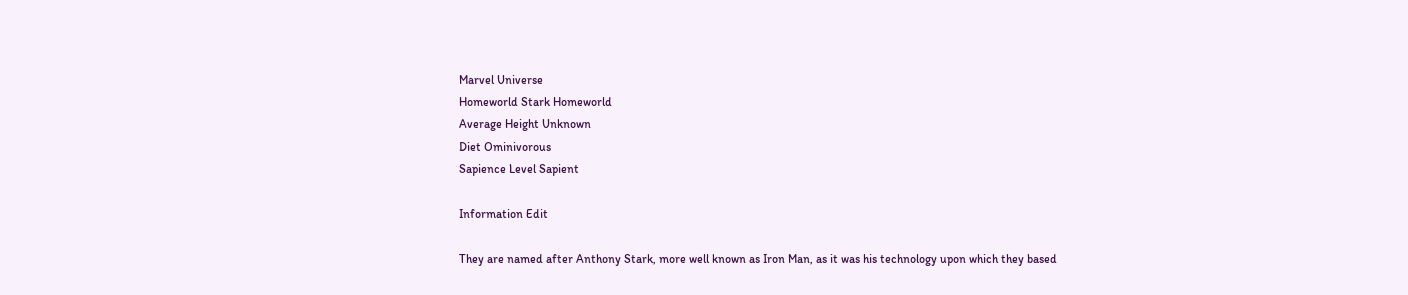Marvel Universe
Homeworld Stark Homeworld
Average Height Unknown
Diet Ominivorous
Sapience Level Sapient

Information Edit

They are named after Anthony Stark, more well known as Iron Man, as it was his technology upon which they based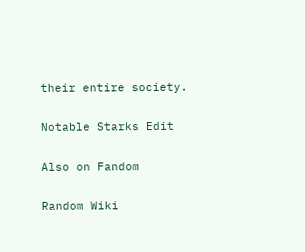their entire society.

Notable Starks Edit

Also on Fandom

Random Wiki